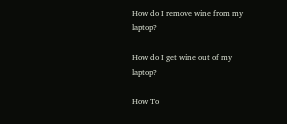How do I remove wine from my laptop?

How do I get wine out of my laptop?

How To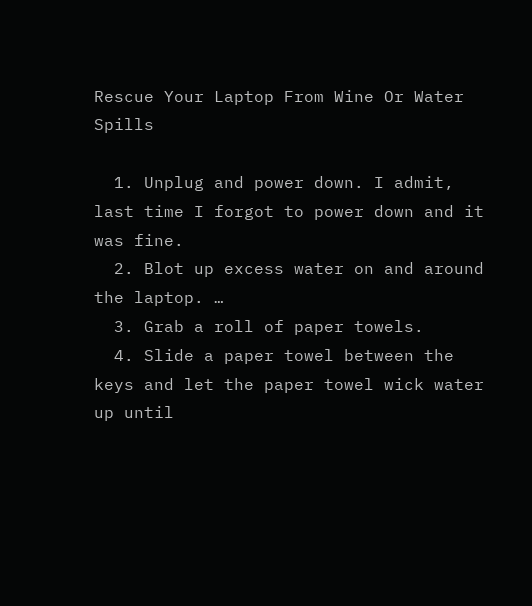Rescue Your Laptop From Wine Or Water Spills

  1. Unplug and power down. I admit, last time I forgot to power down and it was fine.
  2. Blot up excess water on and around the laptop. …
  3. Grab a roll of paper towels.
  4. Slide a paper towel between the keys and let the paper towel wick water up until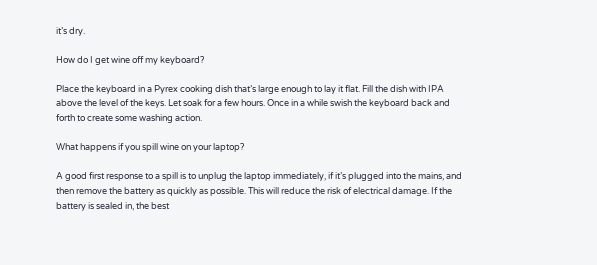it’s dry.

How do I get wine off my keyboard?

Place the keyboard in a Pyrex cooking dish that’s large enough to lay it flat. Fill the dish with IPA above the level of the keys. Let soak for a few hours. Once in a while swish the keyboard back and forth to create some washing action.

What happens if you spill wine on your laptop?

A good first response to a spill is to unplug the laptop immediately, if it’s plugged into the mains, and then remove the battery as quickly as possible. This will reduce the risk of electrical damage. If the battery is sealed in, the best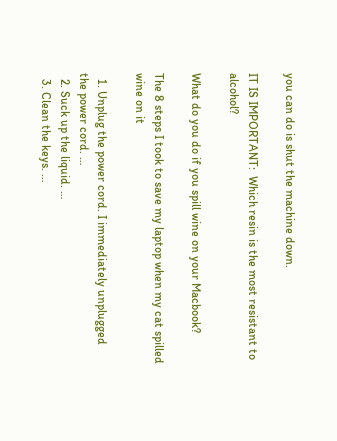you can do is shut the machine down.

IT IS IMPORTANT:  Which resin is the most resistant to alcohol?

What do you do if you spill wine on your Macbook?

The 8 steps I took to save my laptop when my cat spilled wine on it

  1. Unplug the power cord. I immediately unplugged the power cord. …
  2. Suck up the liquid. …
  3. Clean the keys. …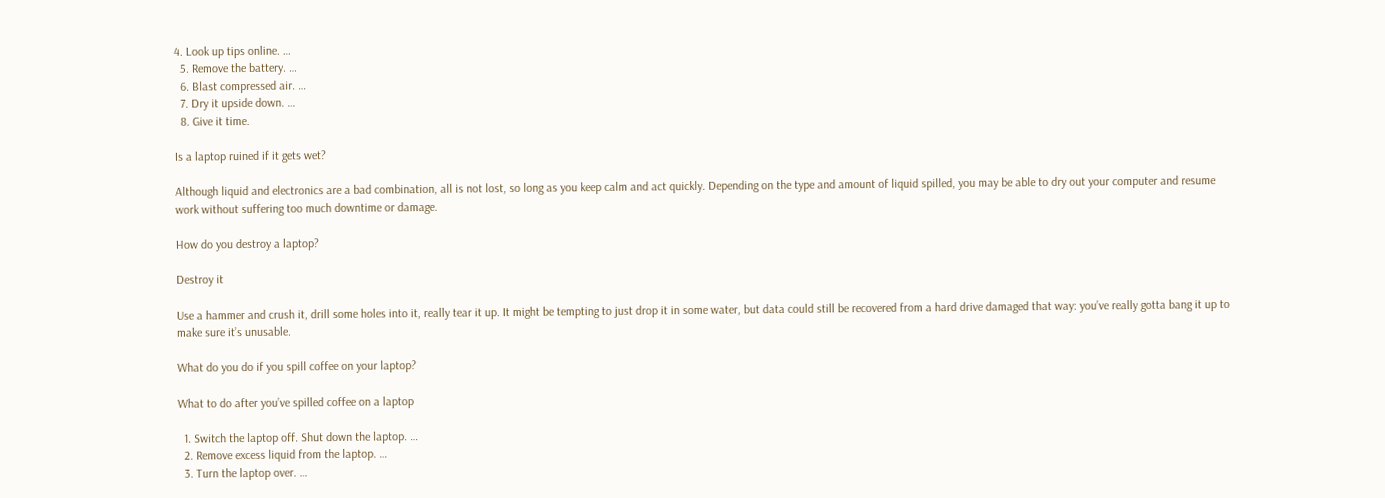4. Look up tips online. …
  5. Remove the battery. …
  6. Blast compressed air. …
  7. Dry it upside down. …
  8. Give it time.

Is a laptop ruined if it gets wet?

Although liquid and electronics are a bad combination, all is not lost, so long as you keep calm and act quickly. Depending on the type and amount of liquid spilled, you may be able to dry out your computer and resume work without suffering too much downtime or damage.

How do you destroy a laptop?

Destroy it

Use a hammer and crush it, drill some holes into it, really tear it up. It might be tempting to just drop it in some water, but data could still be recovered from a hard drive damaged that way: you’ve really gotta bang it up to make sure it’s unusable.

What do you do if you spill coffee on your laptop?

What to do after you’ve spilled coffee on a laptop

  1. Switch the laptop off. Shut down the laptop. …
  2. Remove excess liquid from the laptop. …
  3. Turn the laptop over. …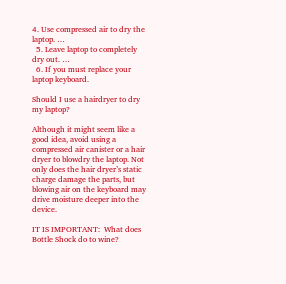4. Use compressed air to dry the laptop. …
  5. Leave laptop to completely dry out. …
  6. If you must replace your laptop keyboard.

Should I use a hairdryer to dry my laptop?

Although it might seem like a good idea, avoid using a compressed air canister or a hair dryer to blowdry the laptop. Not only does the hair dryer’s static charge damage the parts, but blowing air on the keyboard may drive moisture deeper into the device.

IT IS IMPORTANT:  What does Bottle Shock do to wine?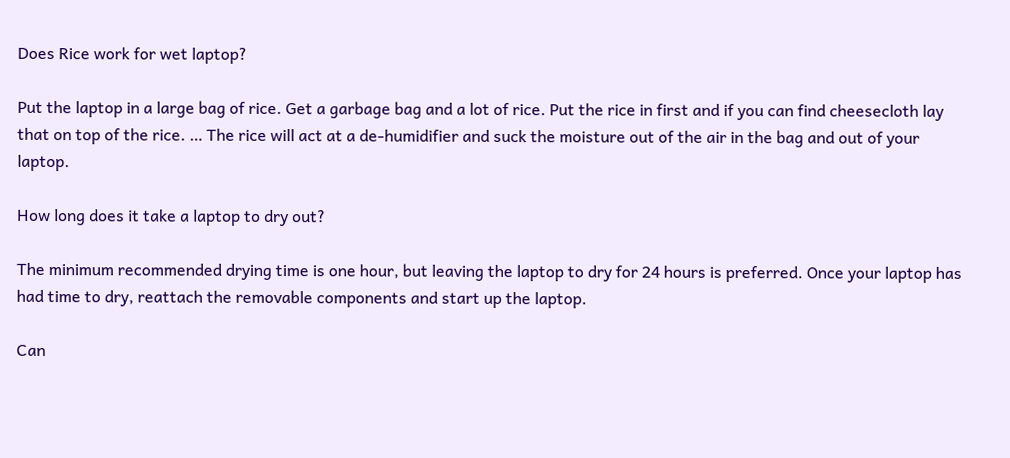Does Rice work for wet laptop?

Put the laptop in a large bag of rice. Get a garbage bag and a lot of rice. Put the rice in first and if you can find cheesecloth lay that on top of the rice. … The rice will act at a de-humidifier and suck the moisture out of the air in the bag and out of your laptop.

How long does it take a laptop to dry out?

The minimum recommended drying time is one hour, but leaving the laptop to dry for 24 hours is preferred. Once your laptop has had time to dry, reattach the removable components and start up the laptop.

Can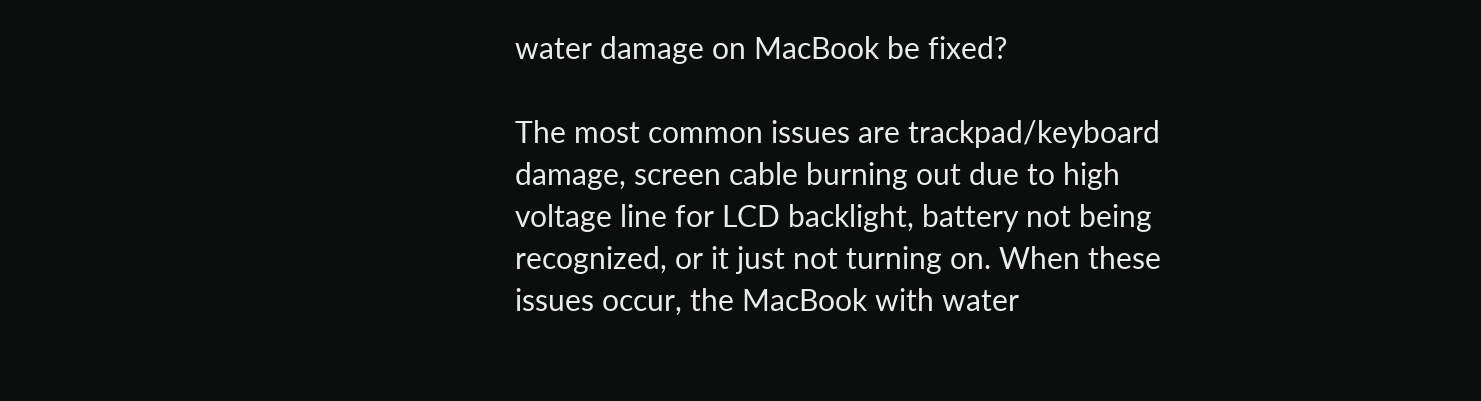water damage on MacBook be fixed?

The most common issues are trackpad/keyboard damage, screen cable burning out due to high voltage line for LCD backlight, battery not being recognized, or it just not turning on. When these issues occur, the MacBook with water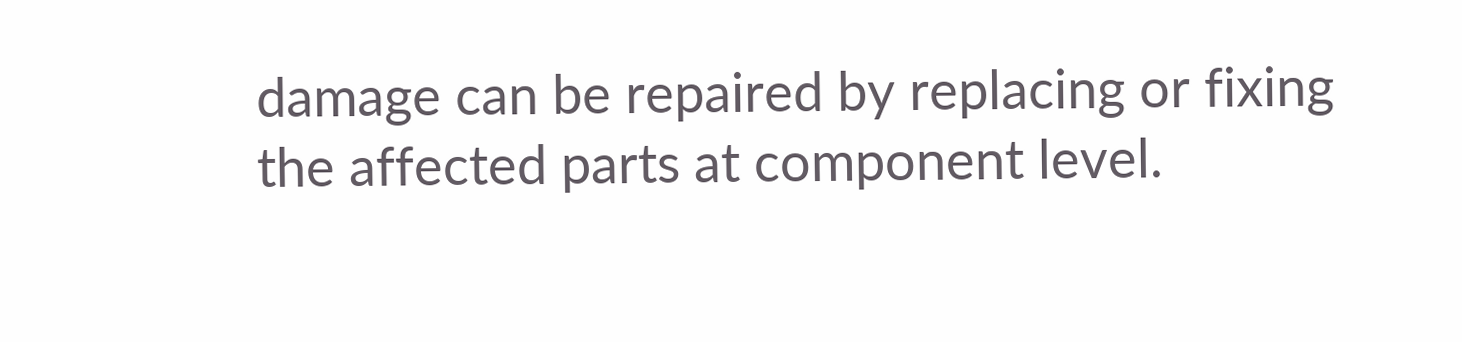damage can be repaired by replacing or fixing the affected parts at component level.